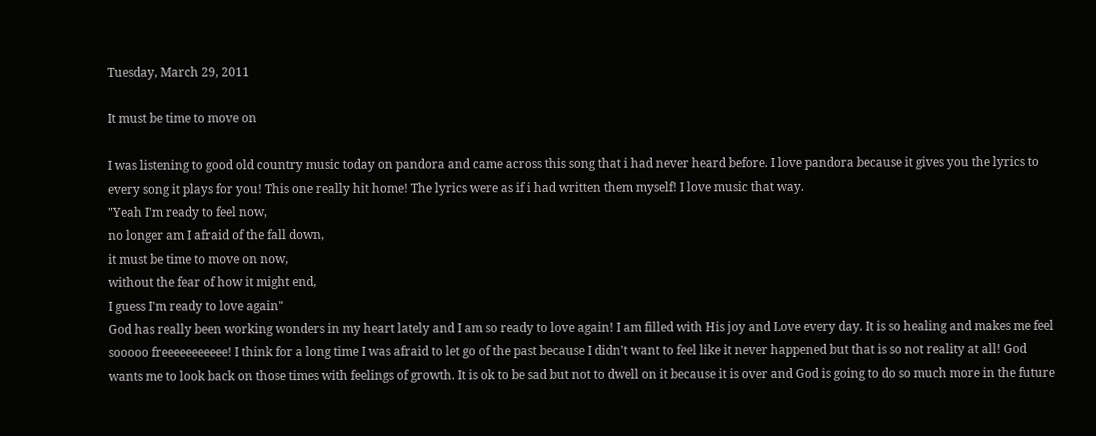Tuesday, March 29, 2011

It must be time to move on

I was listening to good old country music today on pandora and came across this song that i had never heard before. I love pandora because it gives you the lyrics to every song it plays for you! This one really hit home! The lyrics were as if i had written them myself! I love music that way.
"Yeah I'm ready to feel now,
no longer am I afraid of the fall down,
it must be time to move on now,
without the fear of how it might end,
I guess I'm ready to love again"
God has really been working wonders in my heart lately and I am so ready to love again! I am filled with His joy and Love every day. It is so healing and makes me feel sooooo freeeeeeeeeee! I think for a long time I was afraid to let go of the past because I didn't want to feel like it never happened but that is so not reality at all! God wants me to look back on those times with feelings of growth. It is ok to be sad but not to dwell on it because it is over and God is going to do so much more in the future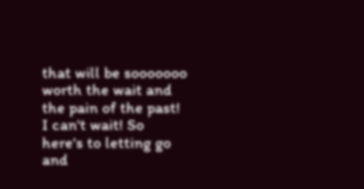that will be sooooooo worth the wait and the pain of the past! I can't wait! So here's to letting go and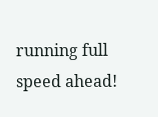running full speed ahead!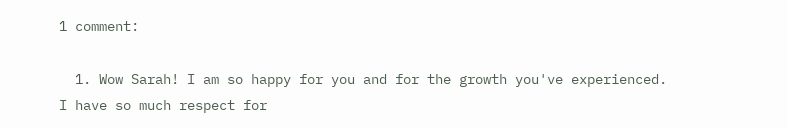1 comment:

  1. Wow Sarah! I am so happy for you and for the growth you've experienced. I have so much respect for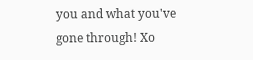you and what you've gone through! Xo